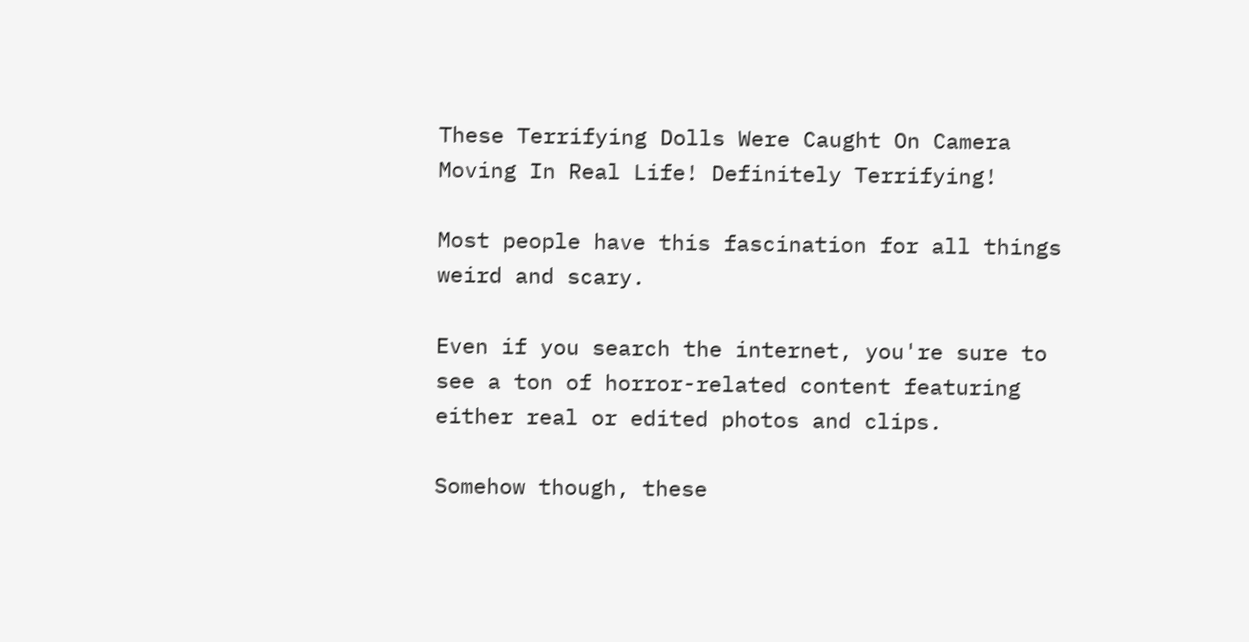These Terrifying Dolls Were Caught On Camera Moving In Real Life! Definitely Terrifying!

Most people have this fascination for all things weird and scary.

Even if you search the internet, you're sure to see a ton of horror-related content featuring either real or edited photos and clips.

Somehow though, these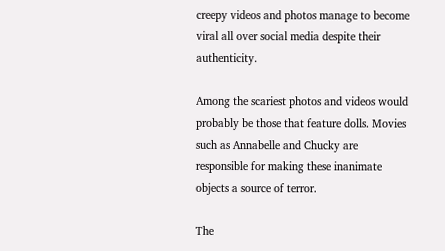creepy videos and photos manage to become viral all over social media despite their authenticity.

Among the scariest photos and videos would probably be those that feature dolls. Movies such as Annabelle and Chucky are responsible for making these inanimate objects a source of terror.

The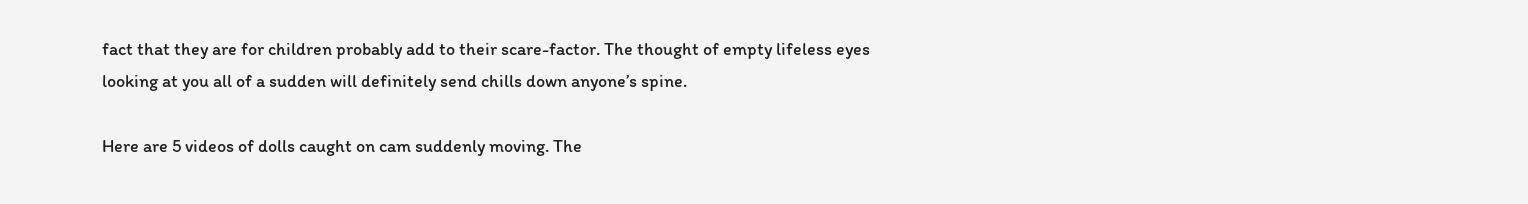fact that they are for children probably add to their scare-factor. The thought of empty lifeless eyes looking at you all of a sudden will definitely send chills down anyone’s spine.

Here are 5 videos of dolls caught on cam suddenly moving. The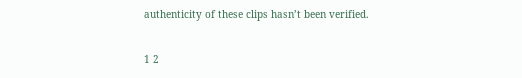authenticity of these clips hasn’t been verified.


1 2